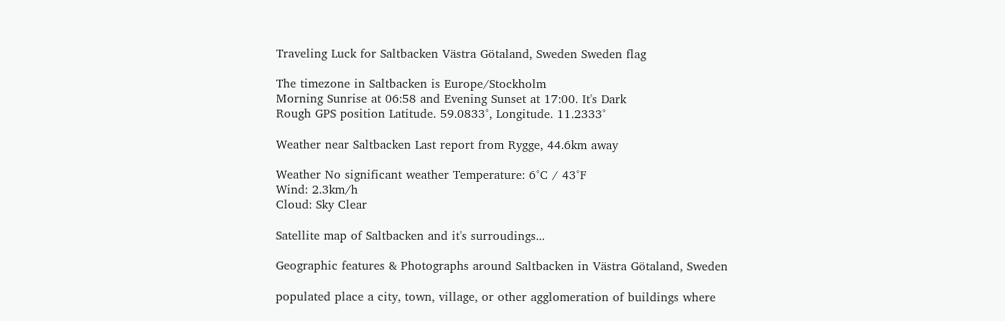Traveling Luck for Saltbacken Västra Götaland, Sweden Sweden flag

The timezone in Saltbacken is Europe/Stockholm
Morning Sunrise at 06:58 and Evening Sunset at 17:00. It's Dark
Rough GPS position Latitude. 59.0833°, Longitude. 11.2333°

Weather near Saltbacken Last report from Rygge, 44.6km away

Weather No significant weather Temperature: 6°C / 43°F
Wind: 2.3km/h
Cloud: Sky Clear

Satellite map of Saltbacken and it's surroudings...

Geographic features & Photographs around Saltbacken in Västra Götaland, Sweden

populated place a city, town, village, or other agglomeration of buildings where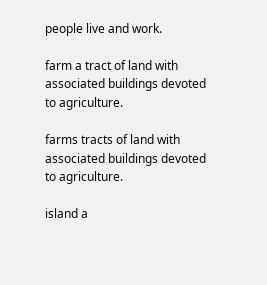people live and work.

farm a tract of land with associated buildings devoted to agriculture.

farms tracts of land with associated buildings devoted to agriculture.

island a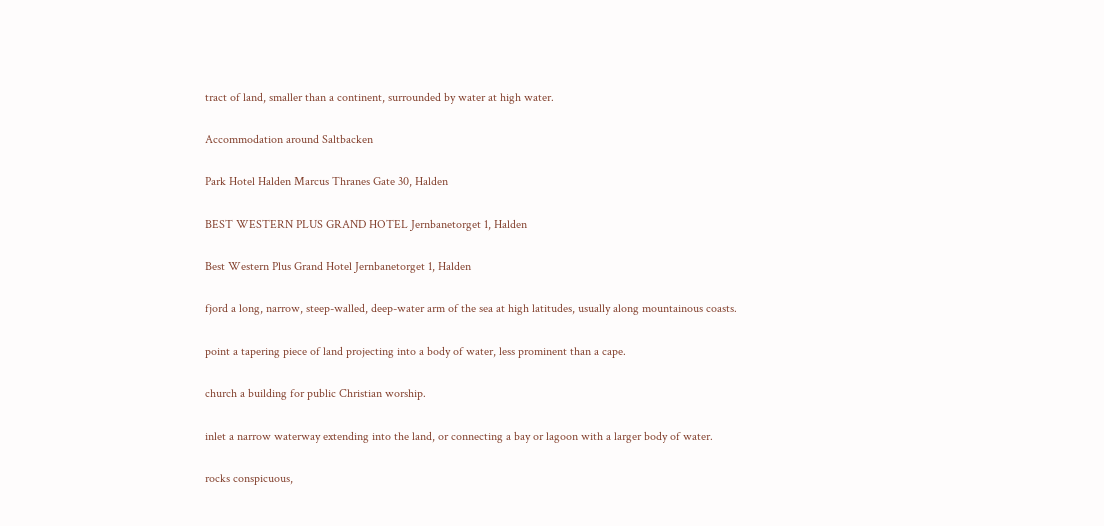tract of land, smaller than a continent, surrounded by water at high water.

Accommodation around Saltbacken

Park Hotel Halden Marcus Thranes Gate 30, Halden

BEST WESTERN PLUS GRAND HOTEL Jernbanetorget 1, Halden

Best Western Plus Grand Hotel Jernbanetorget 1, Halden

fjord a long, narrow, steep-walled, deep-water arm of the sea at high latitudes, usually along mountainous coasts.

point a tapering piece of land projecting into a body of water, less prominent than a cape.

church a building for public Christian worship.

inlet a narrow waterway extending into the land, or connecting a bay or lagoon with a larger body of water.

rocks conspicuous,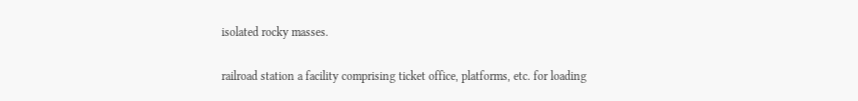isolated rocky masses.

railroad station a facility comprising ticket office, platforms, etc. for loading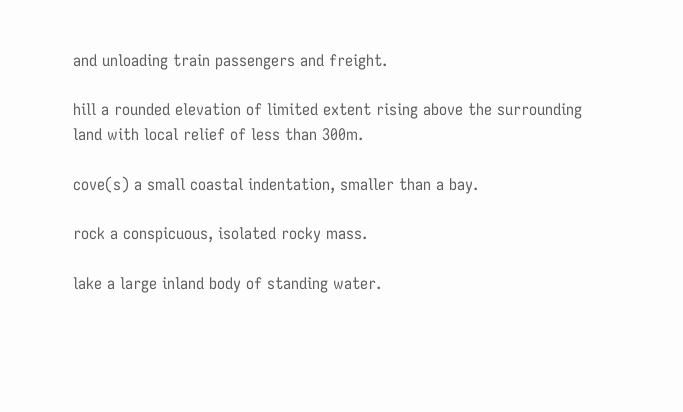and unloading train passengers and freight.

hill a rounded elevation of limited extent rising above the surrounding land with local relief of less than 300m.

cove(s) a small coastal indentation, smaller than a bay.

rock a conspicuous, isolated rocky mass.

lake a large inland body of standing water.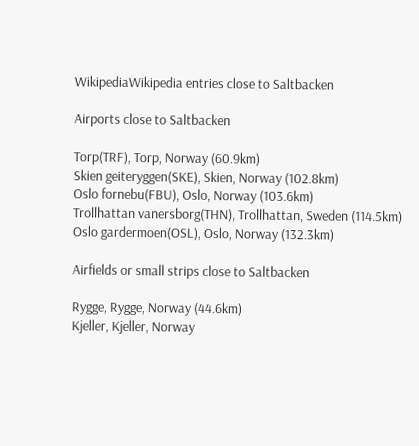WikipediaWikipedia entries close to Saltbacken

Airports close to Saltbacken

Torp(TRF), Torp, Norway (60.9km)
Skien geiteryggen(SKE), Skien, Norway (102.8km)
Oslo fornebu(FBU), Oslo, Norway (103.6km)
Trollhattan vanersborg(THN), Trollhattan, Sweden (114.5km)
Oslo gardermoen(OSL), Oslo, Norway (132.3km)

Airfields or small strips close to Saltbacken

Rygge, Rygge, Norway (44.6km)
Kjeller, Kjeller, Norway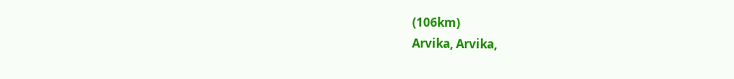(106km)
Arvika, Arvika,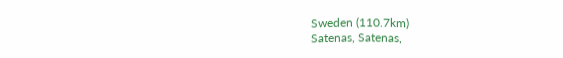Sweden (110.7km)
Satenas, Satenas,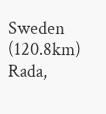Sweden (120.8km)
Rada,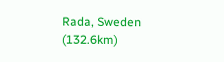Rada, Sweden (132.6km)